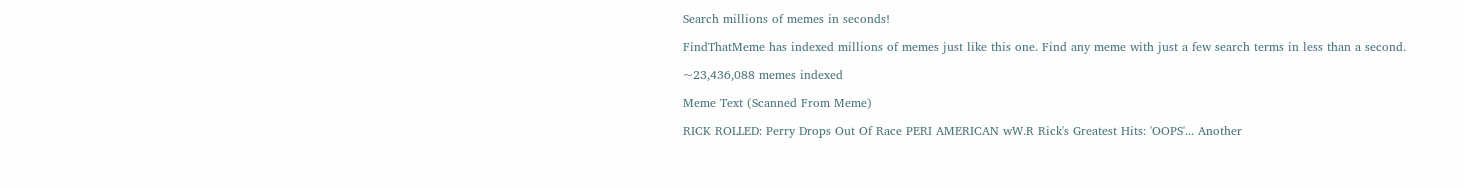Search millions of memes in seconds!

FindThatMeme has indexed millions of memes just like this one. Find any meme with just a few search terms in less than a second.

~23,436,088 memes indexed

Meme Text (Scanned From Meme)

RICK ROLLED: Perry Drops Out Of Race PERI AMERICAN wW.R Rick's Greatest Hits: 'OOPS'... Another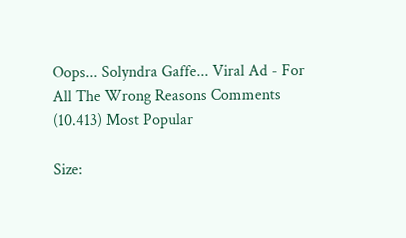Oops... Solyndra Gaffe... Viral Ad - For All The Wrong Reasons Comments (10.413) Most Popular

Size: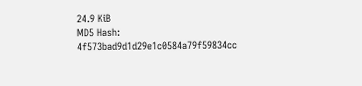24.9 KiB
MD5 Hash: 4f573bad9d1d29e1c0584a79f59834cc